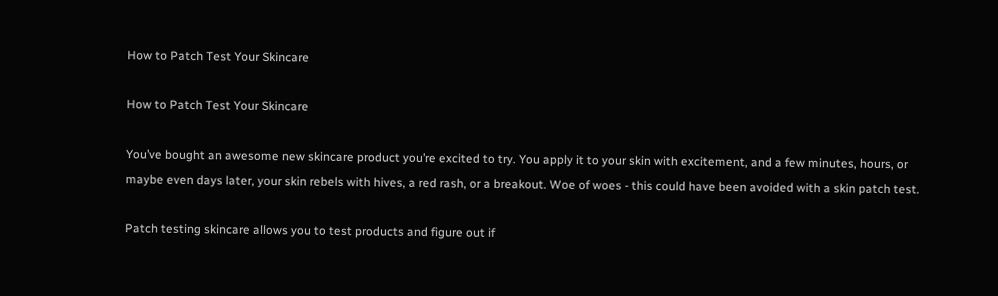How to Patch Test Your Skincare

How to Patch Test Your Skincare

You’ve bought an awesome new skincare product you’re excited to try. You apply it to your skin with excitement, and a few minutes, hours, or maybe even days later, your skin rebels with hives, a red rash, or a breakout. Woe of woes - this could have been avoided with a skin patch test.

Patch testing skincare allows you to test products and figure out if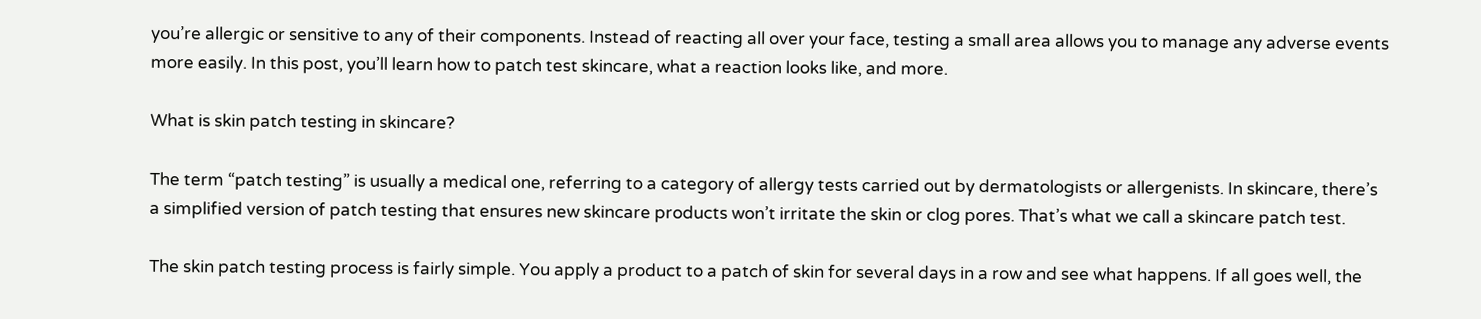you’re allergic or sensitive to any of their components. Instead of reacting all over your face, testing a small area allows you to manage any adverse events more easily. In this post, you’ll learn how to patch test skincare, what a reaction looks like, and more.

What is skin patch testing in skincare?

The term “patch testing” is usually a medical one, referring to a category of allergy tests carried out by dermatologists or allergenists. In skincare, there’s a simplified version of patch testing that ensures new skincare products won’t irritate the skin or clog pores. That’s what we call a skincare patch test.

The skin patch testing process is fairly simple. You apply a product to a patch of skin for several days in a row and see what happens. If all goes well, the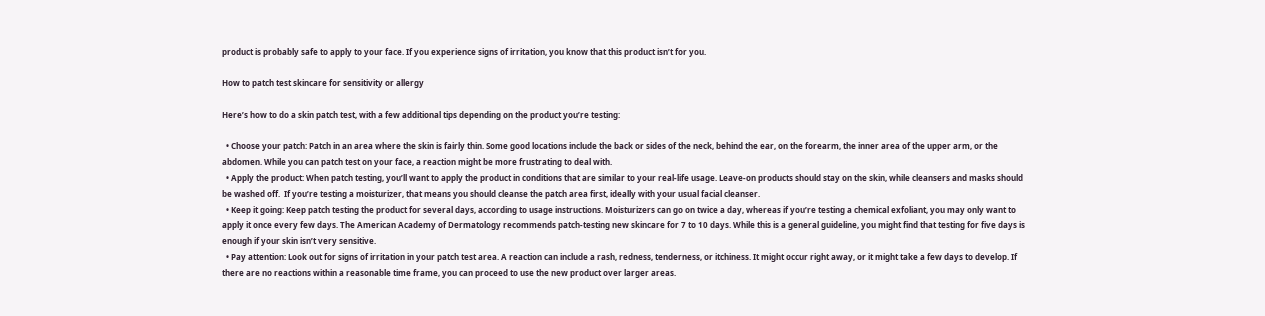product is probably safe to apply to your face. If you experience signs of irritation, you know that this product isn’t for you.

How to patch test skincare for sensitivity or allergy

Here’s how to do a skin patch test, with a few additional tips depending on the product you’re testing:

  • Choose your patch: Patch in an area where the skin is fairly thin. Some good locations include the back or sides of the neck, behind the ear, on the forearm, the inner area of the upper arm, or the abdomen. While you can patch test on your face, a reaction might be more frustrating to deal with.
  • Apply the product: When patch testing, you’ll want to apply the product in conditions that are similar to your real-life usage. Leave-on products should stay on the skin, while cleansers and masks should be washed off.  If you’re testing a moisturizer, that means you should cleanse the patch area first, ideally with your usual facial cleanser.
  • Keep it going: Keep patch testing the product for several days, according to usage instructions. Moisturizers can go on twice a day, whereas if you’re testing a chemical exfoliant, you may only want to apply it once every few days. The American Academy of Dermatology recommends patch-testing new skincare for 7 to 10 days. While this is a general guideline, you might find that testing for five days is enough if your skin isn’t very sensitive.
  • Pay attention: Look out for signs of irritation in your patch test area. A reaction can include a rash, redness, tenderness, or itchiness. It might occur right away, or it might take a few days to develop. If there are no reactions within a reasonable time frame, you can proceed to use the new product over larger areas.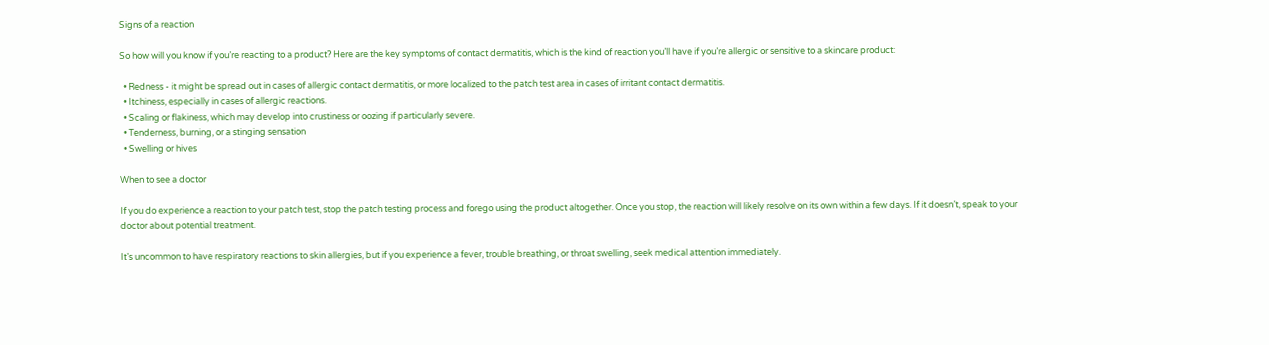Signs of a reaction

So how will you know if you’re reacting to a product? Here are the key symptoms of contact dermatitis, which is the kind of reaction you’ll have if you’re allergic or sensitive to a skincare product:

  • Redness - it might be spread out in cases of allergic contact dermatitis, or more localized to the patch test area in cases of irritant contact dermatitis.
  • Itchiness, especially in cases of allergic reactions.
  • Scaling or flakiness, which may develop into crustiness or oozing if particularly severe.
  • Tenderness, burning, or a stinging sensation
  • Swelling or hives

When to see a doctor

If you do experience a reaction to your patch test, stop the patch testing process and forego using the product altogether. Once you stop, the reaction will likely resolve on its own within a few days. If it doesn’t, speak to your doctor about potential treatment.

It’s uncommon to have respiratory reactions to skin allergies, but if you experience a fever, trouble breathing, or throat swelling, seek medical attention immediately.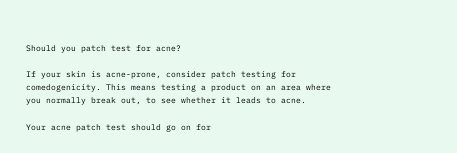Should you patch test for acne?

If your skin is acne-prone, consider patch testing for comedogenicity. This means testing a product on an area where you normally break out, to see whether it leads to acne.

Your acne patch test should go on for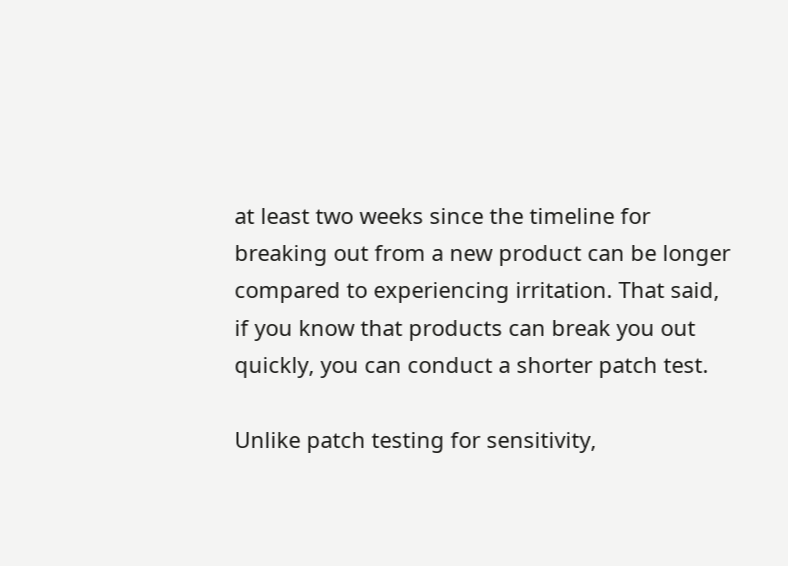at least two weeks since the timeline for breaking out from a new product can be longer compared to experiencing irritation. That said, if you know that products can break you out quickly, you can conduct a shorter patch test.

Unlike patch testing for sensitivity,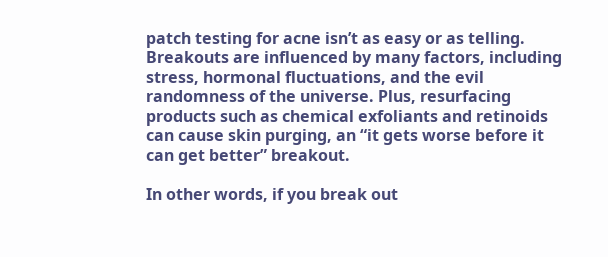patch testing for acne isn’t as easy or as telling. Breakouts are influenced by many factors, including stress, hormonal fluctuations, and the evil randomness of the universe. Plus, resurfacing products such as chemical exfoliants and retinoids can cause skin purging, an “it gets worse before it can get better” breakout.

In other words, if you break out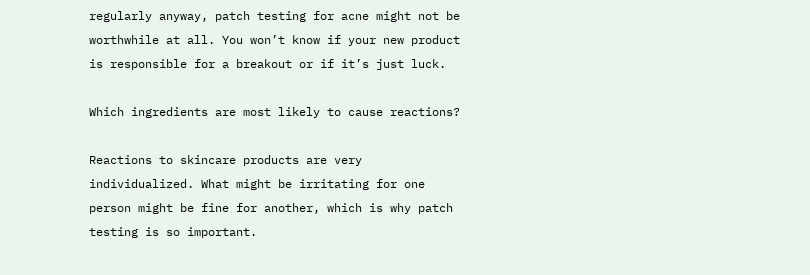regularly anyway, patch testing for acne might not be worthwhile at all. You won’t know if your new product is responsible for a breakout or if it’s just luck.

Which ingredients are most likely to cause reactions?

Reactions to skincare products are very individualized. What might be irritating for one person might be fine for another, which is why patch testing is so important.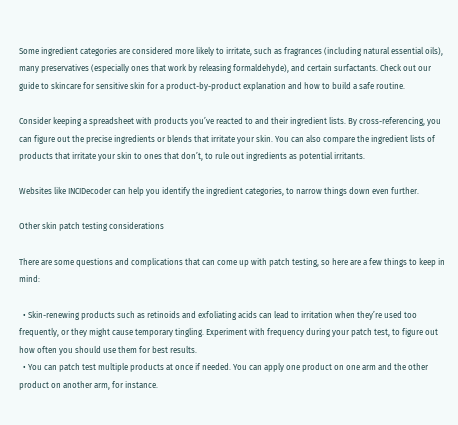Some ingredient categories are considered more likely to irritate, such as fragrances (including natural essential oils), many preservatives (especially ones that work by releasing formaldehyde), and certain surfactants. Check out our guide to skincare for sensitive skin for a product-by-product explanation and how to build a safe routine.

Consider keeping a spreadsheet with products you’ve reacted to and their ingredient lists. By cross-referencing, you can figure out the precise ingredients or blends that irritate your skin. You can also compare the ingredient lists of products that irritate your skin to ones that don’t, to rule out ingredients as potential irritants.

Websites like INCIDecoder can help you identify the ingredient categories, to narrow things down even further.

Other skin patch testing considerations

There are some questions and complications that can come up with patch testing, so here are a few things to keep in mind:

  • Skin-renewing products such as retinoids and exfoliating acids can lead to irritation when they’re used too frequently, or they might cause temporary tingling. Experiment with frequency during your patch test, to figure out how often you should use them for best results.
  • You can patch test multiple products at once if needed. You can apply one product on one arm and the other product on another arm, for instance.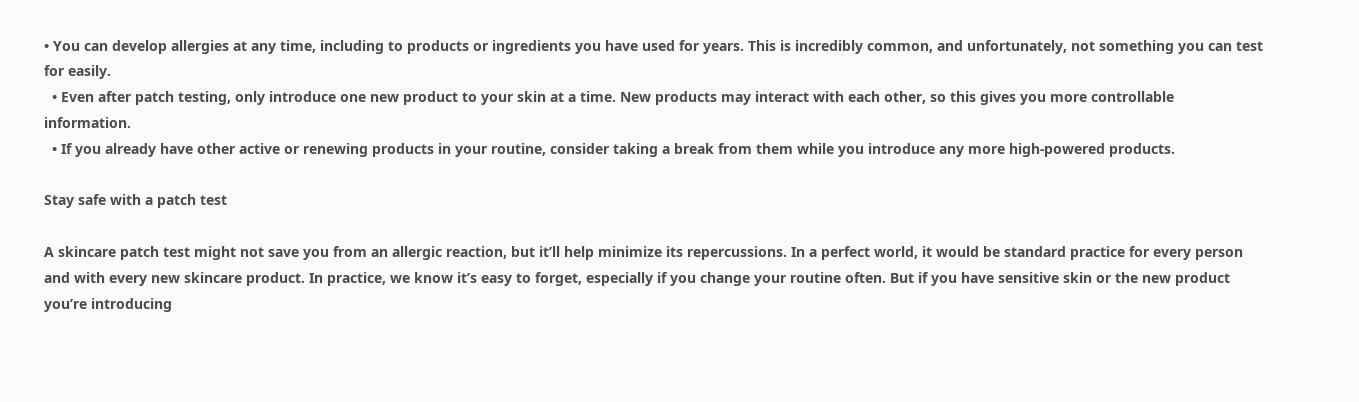• You can develop allergies at any time, including to products or ingredients you have used for years. This is incredibly common, and unfortunately, not something you can test for easily.
  • Even after patch testing, only introduce one new product to your skin at a time. New products may interact with each other, so this gives you more controllable information.
  • If you already have other active or renewing products in your routine, consider taking a break from them while you introduce any more high-powered products.

Stay safe with a patch test

A skincare patch test might not save you from an allergic reaction, but it’ll help minimize its repercussions. In a perfect world, it would be standard practice for every person and with every new skincare product. In practice, we know it’s easy to forget, especially if you change your routine often. But if you have sensitive skin or the new product you’re introducing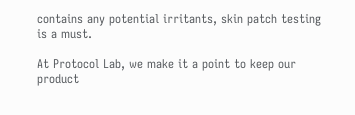contains any potential irritants, skin patch testing is a must.

At Protocol Lab, we make it a point to keep our product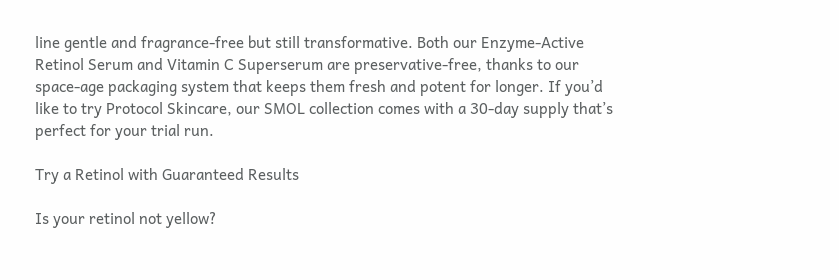line gentle and fragrance-free but still transformative. Both our Enzyme-Active Retinol Serum and Vitamin C Superserum are preservative-free, thanks to our space-age packaging system that keeps them fresh and potent for longer. If you’d like to try Protocol Skincare, our SMOL collection comes with a 30-day supply that’s perfect for your trial run.

Try a Retinol with Guaranteed Results

Is your retinol not yellow?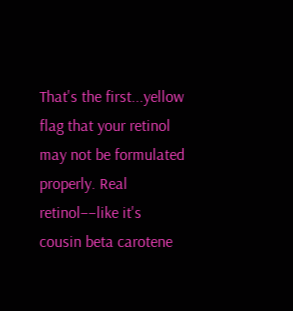That's the first...yellow flag that your retinol may not be formulated properly. Real retinol––like it's cousin beta carotene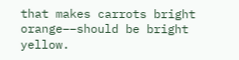that makes carrots bright orange––should be bright yellow.